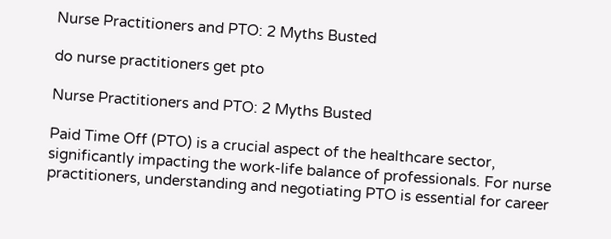Nurse Practitioners and PTO: 2 Myths Busted

do nurse practitioners get pto

Nurse Practitioners and PTO: 2 Myths Busted

Paid Time Off (PTO) is a crucial aspect of the healthcare sector, significantly impacting the work-life balance of professionals. For nurse practitioners, understanding and negotiating PTO is essential for career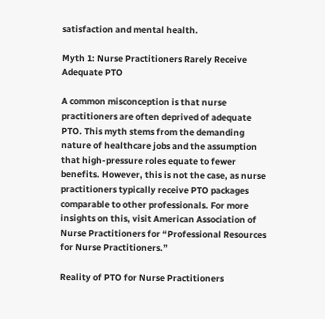satisfaction and mental health.

Myth 1: Nurse Practitioners Rarely Receive Adequate PTO

A common misconception is that nurse practitioners are often deprived of adequate PTO. This myth stems from the demanding nature of healthcare jobs and the assumption that high-pressure roles equate to fewer benefits. However, this is not the case, as nurse practitioners typically receive PTO packages comparable to other professionals. For more insights on this, visit American Association of Nurse Practitioners for “Professional Resources for Nurse Practitioners.”

Reality of PTO for Nurse Practitioners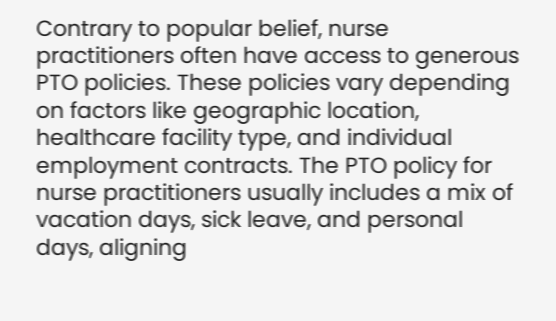Contrary to popular belief, nurse practitioners often have access to generous PTO policies. These policies vary depending on factors like geographic location, healthcare facility type, and individual employment contracts. The PTO policy for nurse practitioners usually includes a mix of vacation days, sick leave, and personal days, aligning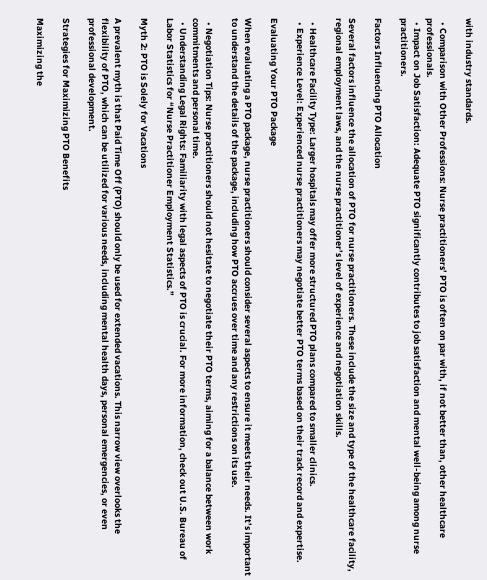with industry standards.

  • Comparison with Other Professions: Nurse practitioners’ PTO is often on par with, if not better than, other healthcare professionals.
  • Impact on Job Satisfaction: Adequate PTO significantly contributes to job satisfaction and mental well-being among nurse practitioners.

Factors Influencing PTO Allocation

Several factors influence the allocation of PTO for nurse practitioners. These include the size and type of the healthcare facility, regional employment laws, and the nurse practitioner’s level of experience and negotiation skills.

  • Healthcare Facility Type: Larger hospitals may offer more structured PTO plans compared to smaller clinics.
  • Experience Level: Experienced nurse practitioners may negotiate better PTO terms based on their track record and expertise.

Evaluating Your PTO Package

When evaluating a PTO package, nurse practitioners should consider several aspects to ensure it meets their needs. It’s important to understand the details of the package, including how PTO accrues over time and any restrictions on its use.

  • Negotiation Tips: Nurse practitioners should not hesitate to negotiate their PTO terms, aiming for a balance between work commitments and personal time.
  • Understanding Legal Rights: Familiarity with legal aspects of PTO is crucial. For more information, check out U.S. Bureau of Labor Statistics for “Nurse Practitioner Employment Statistics.”

Myth 2: PTO is Solely for Vacations

A prevalent myth is that Paid Time Off (PTO) should only be used for extended vacations. This narrow view overlooks the flexibility of PTO, which can be utilized for various needs, including mental health days, personal emergencies, or even professional development.

Strategies for Maximizing PTO Benefits

Maximizing the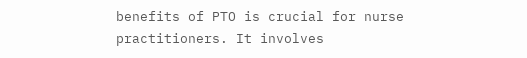benefits of PTO is crucial for nurse practitioners. It involves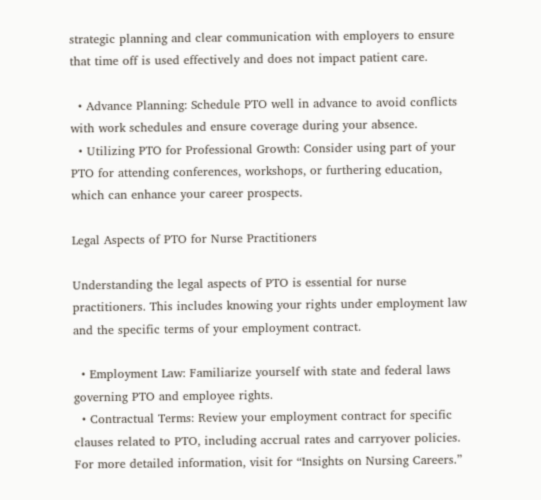strategic planning and clear communication with employers to ensure that time off is used effectively and does not impact patient care.

  • Advance Planning: Schedule PTO well in advance to avoid conflicts with work schedules and ensure coverage during your absence.
  • Utilizing PTO for Professional Growth: Consider using part of your PTO for attending conferences, workshops, or furthering education, which can enhance your career prospects.

Legal Aspects of PTO for Nurse Practitioners

Understanding the legal aspects of PTO is essential for nurse practitioners. This includes knowing your rights under employment law and the specific terms of your employment contract.

  • Employment Law: Familiarize yourself with state and federal laws governing PTO and employee rights.
  • Contractual Terms: Review your employment contract for specific clauses related to PTO, including accrual rates and carryover policies. For more detailed information, visit for “Insights on Nursing Careers.”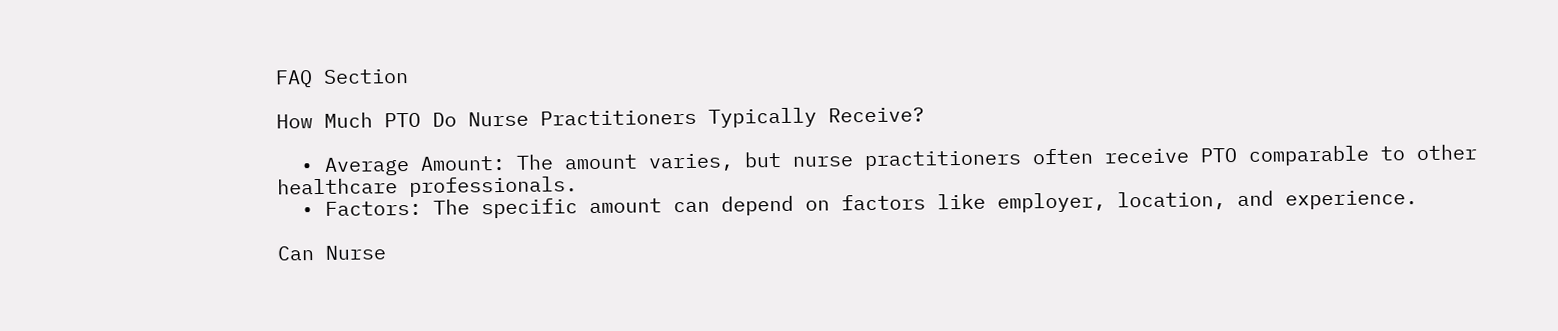FAQ Section

How Much PTO Do Nurse Practitioners Typically Receive?

  • Average Amount: The amount varies, but nurse practitioners often receive PTO comparable to other healthcare professionals.
  • Factors: The specific amount can depend on factors like employer, location, and experience.

Can Nurse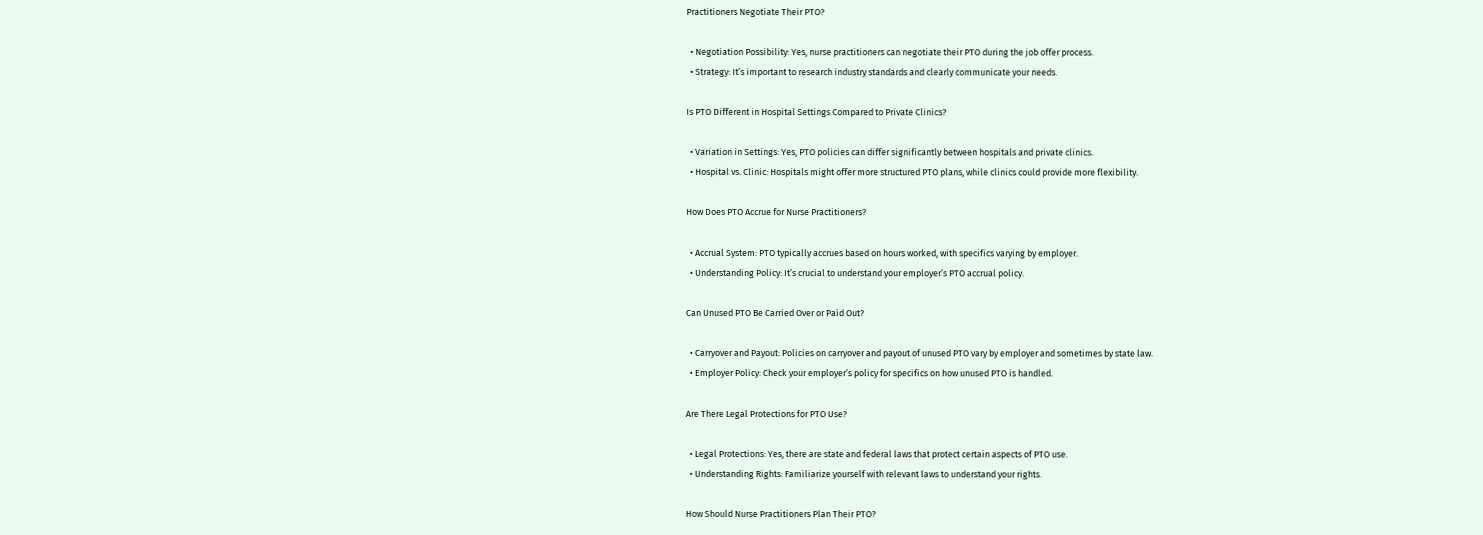Practitioners Negotiate Their PTO?

  • Negotiation Possibility: Yes, nurse practitioners can negotiate their PTO during the job offer process.
  • Strategy: It’s important to research industry standards and clearly communicate your needs.

Is PTO Different in Hospital Settings Compared to Private Clinics?

  • Variation in Settings: Yes, PTO policies can differ significantly between hospitals and private clinics.
  • Hospital vs. Clinic: Hospitals might offer more structured PTO plans, while clinics could provide more flexibility.

How Does PTO Accrue for Nurse Practitioners?

  • Accrual System: PTO typically accrues based on hours worked, with specifics varying by employer.
  • Understanding Policy: It’s crucial to understand your employer’s PTO accrual policy.

Can Unused PTO Be Carried Over or Paid Out?

  • Carryover and Payout: Policies on carryover and payout of unused PTO vary by employer and sometimes by state law.
  • Employer Policy: Check your employer’s policy for specifics on how unused PTO is handled.

Are There Legal Protections for PTO Use?

  • Legal Protections: Yes, there are state and federal laws that protect certain aspects of PTO use.
  • Understanding Rights: Familiarize yourself with relevant laws to understand your rights.

How Should Nurse Practitioners Plan Their PTO?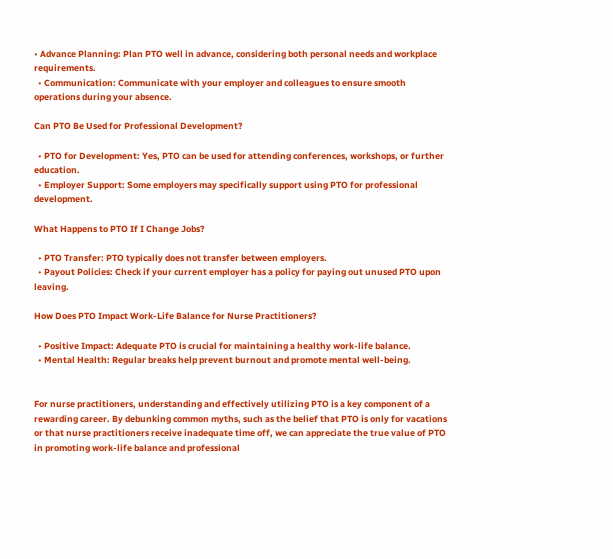• Advance Planning: Plan PTO well in advance, considering both personal needs and workplace requirements.
  • Communication: Communicate with your employer and colleagues to ensure smooth operations during your absence.

Can PTO Be Used for Professional Development?

  • PTO for Development: Yes, PTO can be used for attending conferences, workshops, or further education.
  • Employer Support: Some employers may specifically support using PTO for professional development.

What Happens to PTO If I Change Jobs?

  • PTO Transfer: PTO typically does not transfer between employers.
  • Payout Policies: Check if your current employer has a policy for paying out unused PTO upon leaving.

How Does PTO Impact Work-Life Balance for Nurse Practitioners?

  • Positive Impact: Adequate PTO is crucial for maintaining a healthy work-life balance.
  • Mental Health: Regular breaks help prevent burnout and promote mental well-being.


For nurse practitioners, understanding and effectively utilizing PTO is a key component of a rewarding career. By debunking common myths, such as the belief that PTO is only for vacations or that nurse practitioners receive inadequate time off, we can appreciate the true value of PTO in promoting work-life balance and professional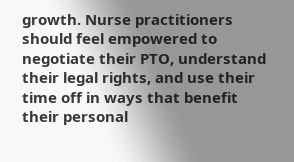growth. Nurse practitioners should feel empowered to negotiate their PTO, understand their legal rights, and use their time off in ways that benefit their personal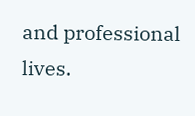and professional lives.